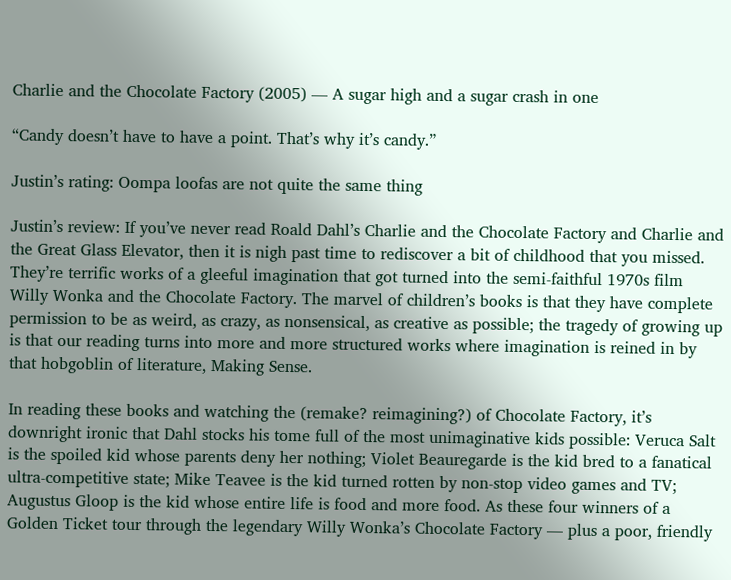Charlie and the Chocolate Factory (2005) — A sugar high and a sugar crash in one

“Candy doesn’t have to have a point. That’s why it’s candy.”

Justin’s rating: Oompa loofas are not quite the same thing

Justin’s review: If you’ve never read Roald Dahl’s Charlie and the Chocolate Factory and Charlie and the Great Glass Elevator, then it is nigh past time to rediscover a bit of childhood that you missed. They’re terrific works of a gleeful imagination that got turned into the semi-faithful 1970s film Willy Wonka and the Chocolate Factory. The marvel of children’s books is that they have complete permission to be as weird, as crazy, as nonsensical, as creative as possible; the tragedy of growing up is that our reading turns into more and more structured works where imagination is reined in by that hobgoblin of literature, Making Sense.

In reading these books and watching the (remake? reimagining?) of Chocolate Factory, it’s downright ironic that Dahl stocks his tome full of the most unimaginative kids possible: Veruca Salt is the spoiled kid whose parents deny her nothing; Violet Beauregarde is the kid bred to a fanatical ultra-competitive state; Mike Teavee is the kid turned rotten by non-stop video games and TV; Augustus Gloop is the kid whose entire life is food and more food. As these four winners of a Golden Ticket tour through the legendary Willy Wonka’s Chocolate Factory — plus a poor, friendly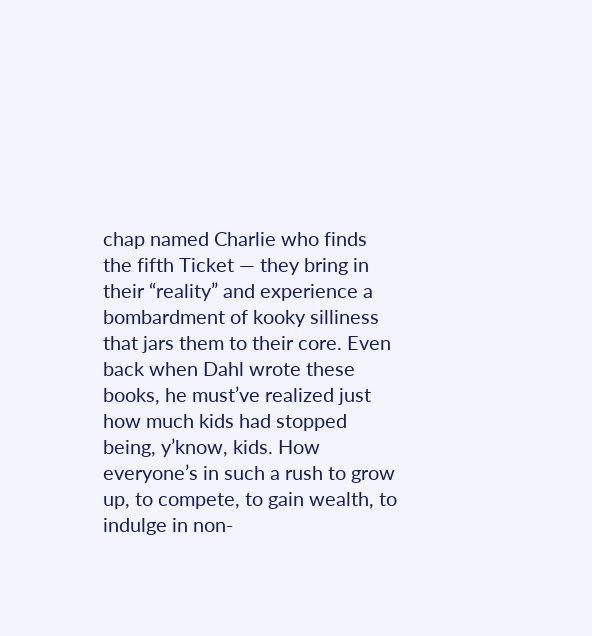chap named Charlie who finds the fifth Ticket — they bring in their “reality” and experience a bombardment of kooky silliness that jars them to their core. Even back when Dahl wrote these books, he must’ve realized just how much kids had stopped being, y’know, kids. How everyone’s in such a rush to grow up, to compete, to gain wealth, to indulge in non-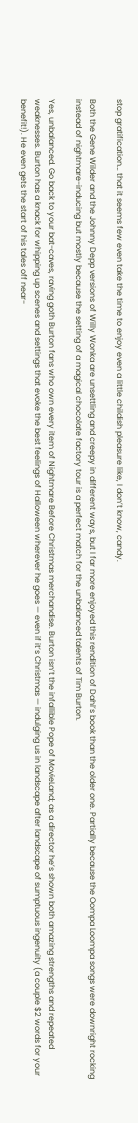stop gratification… that it seems few even take the time to enjoy even a little childish pleasure like, I don’t know, candy.

Both the Gene Wilder and the Johnny Depp versions of Willy Wonka are unsettling and creepy in different ways, but I far more enjoyed this rendition of Dahl’s book than the older one. Partially because the Oompa Loompa songs were downright rocking instead of nightmare-inducing but mostly because the setting of a magical chocolate factory tour is a perfect match for the unbalanced talents of Tim Burton.

Yes, unbalanced. Go back to your bat-caves, raving goth Burton fans who own every item of Nightmare Before Christmas merchandise. Burton isn’t the infallible Pope of MovieLand; as a director he’s shown both amazing strengths and repeated weaknesses. Burton has a knack for whipping up scenes and settings that evoke the best feelings of Halloween wherever he goes — even if it’s Christmas — indulging us in landscape after landscape of sumptuous ingenuity (a couple $2 words for your benefit!). He even gets the start of his tales off near-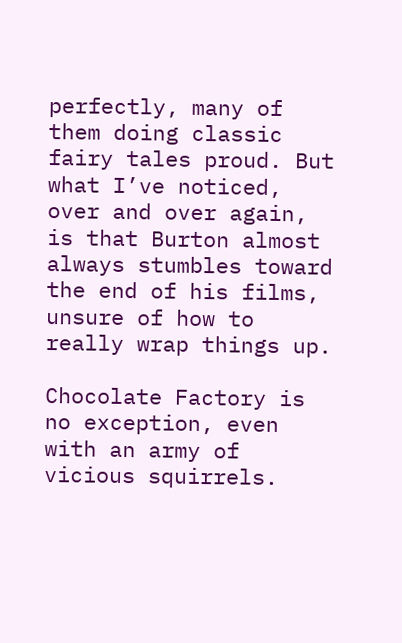perfectly, many of them doing classic fairy tales proud. But what I’ve noticed, over and over again, is that Burton almost always stumbles toward the end of his films, unsure of how to really wrap things up.

Chocolate Factory is no exception, even with an army of vicious squirrels.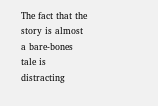The fact that the story is almost a bare-bones tale is distracting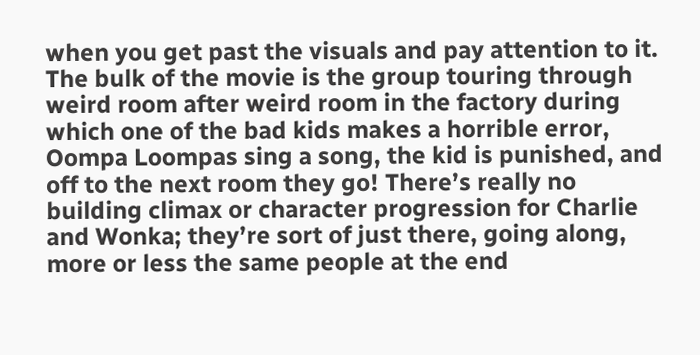when you get past the visuals and pay attention to it. The bulk of the movie is the group touring through weird room after weird room in the factory during which one of the bad kids makes a horrible error, Oompa Loompas sing a song, the kid is punished, and off to the next room they go! There’s really no building climax or character progression for Charlie and Wonka; they’re sort of just there, going along, more or less the same people at the end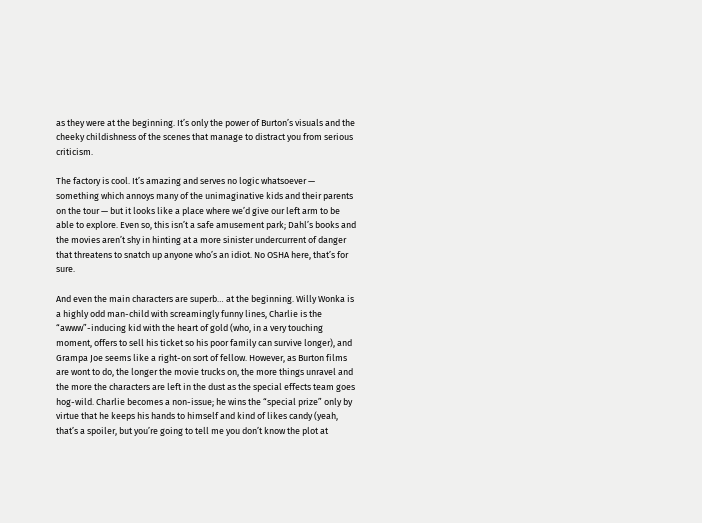as they were at the beginning. It’s only the power of Burton’s visuals and the cheeky childishness of the scenes that manage to distract you from serious criticism.

The factory is cool. It’s amazing and serves no logic whatsoever — something which annoys many of the unimaginative kids and their parents on the tour — but it looks like a place where we’d give our left arm to be able to explore. Even so, this isn’t a safe amusement park; Dahl’s books and the movies aren’t shy in hinting at a more sinister undercurrent of danger that threatens to snatch up anyone who’s an idiot. No OSHA here, that’s for sure.

And even the main characters are superb… at the beginning. Willy Wonka is a highly odd man-child with screamingly funny lines, Charlie is the “awww”-inducing kid with the heart of gold (who, in a very touching moment, offers to sell his ticket so his poor family can survive longer), and Grampa Joe seems like a right-on sort of fellow. However, as Burton films are wont to do, the longer the movie trucks on, the more things unravel and the more the characters are left in the dust as the special effects team goes hog-wild. Charlie becomes a non-issue; he wins the “special prize” only by virtue that he keeps his hands to himself and kind of likes candy (yeah, that’s a spoiler, but you’re going to tell me you don’t know the plot at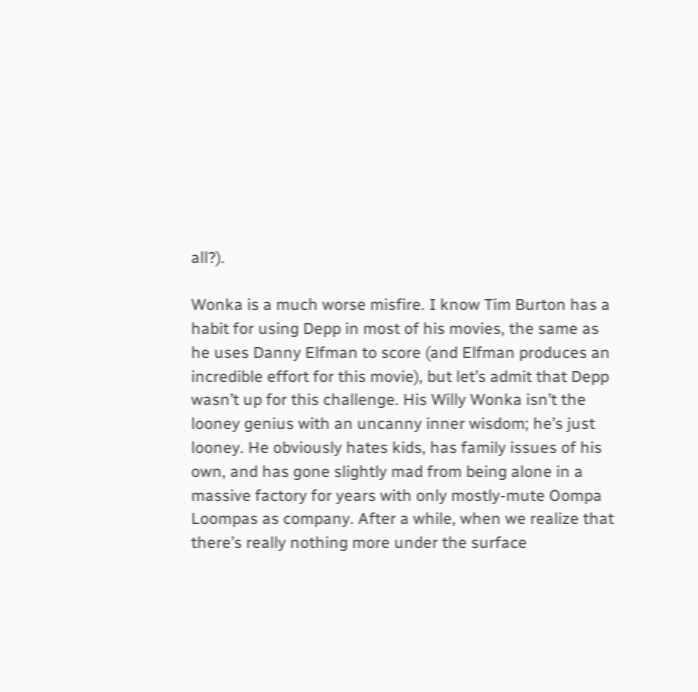all?).

Wonka is a much worse misfire. I know Tim Burton has a habit for using Depp in most of his movies, the same as he uses Danny Elfman to score (and Elfman produces an incredible effort for this movie), but let’s admit that Depp wasn’t up for this challenge. His Willy Wonka isn’t the looney genius with an uncanny inner wisdom; he’s just looney. He obviously hates kids, has family issues of his own, and has gone slightly mad from being alone in a massive factory for years with only mostly-mute Oompa Loompas as company. After a while, when we realize that there’s really nothing more under the surface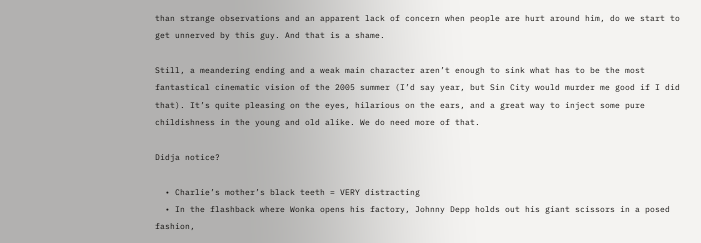than strange observations and an apparent lack of concern when people are hurt around him, do we start to get unnerved by this guy. And that is a shame.

Still, a meandering ending and a weak main character aren’t enough to sink what has to be the most fantastical cinematic vision of the 2005 summer (I’d say year, but Sin City would murder me good if I did that). It’s quite pleasing on the eyes, hilarious on the ears, and a great way to inject some pure childishness in the young and old alike. We do need more of that.

Didja notice?

  • Charlie’s mother’s black teeth = VERY distracting
  • In the flashback where Wonka opens his factory, Johnny Depp holds out his giant scissors in a posed fashion,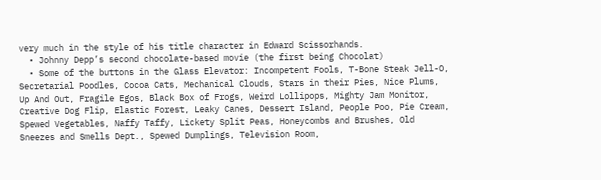very much in the style of his title character in Edward Scissorhands.
  • Johnny Depp’s second chocolate-based movie (the first being Chocolat)
  • Some of the buttons in the Glass Elevator: Incompetent Fools, T-Bone Steak Jell-O, Secretarial Poodles, Cocoa Cats, Mechanical Clouds, Stars in their Pies, Nice Plums, Up And Out, Fragile Egos, Black Box of Frogs, Weird Lollipops, Mighty Jam Monitor, Creative Dog Flip, Elastic Forest, Leaky Canes, Dessert Island, People Poo, Pie Cream, Spewed Vegetables, Naffy Taffy, Lickety Split Peas, Honeycombs and Brushes, Old Sneezes and Smells Dept., Spewed Dumplings, Television Room,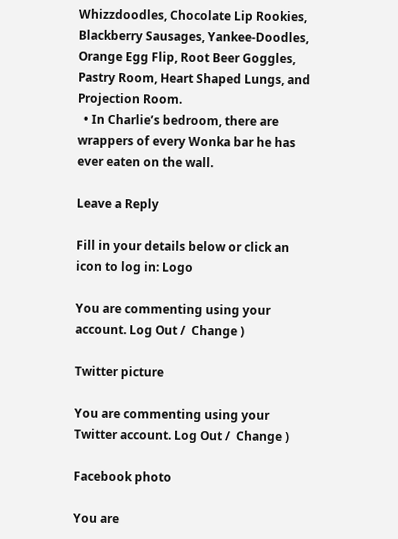Whizzdoodles, Chocolate Lip Rookies, Blackberry Sausages, Yankee-Doodles, Orange Egg Flip, Root Beer Goggles, Pastry Room, Heart Shaped Lungs, and Projection Room.
  • In Charlie’s bedroom, there are wrappers of every Wonka bar he has ever eaten on the wall.

Leave a Reply

Fill in your details below or click an icon to log in: Logo

You are commenting using your account. Log Out /  Change )

Twitter picture

You are commenting using your Twitter account. Log Out /  Change )

Facebook photo

You are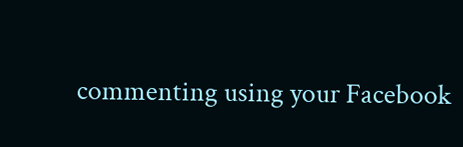commenting using your Facebook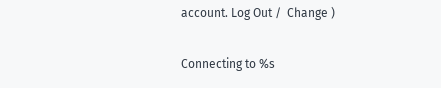account. Log Out /  Change )

Connecting to %s